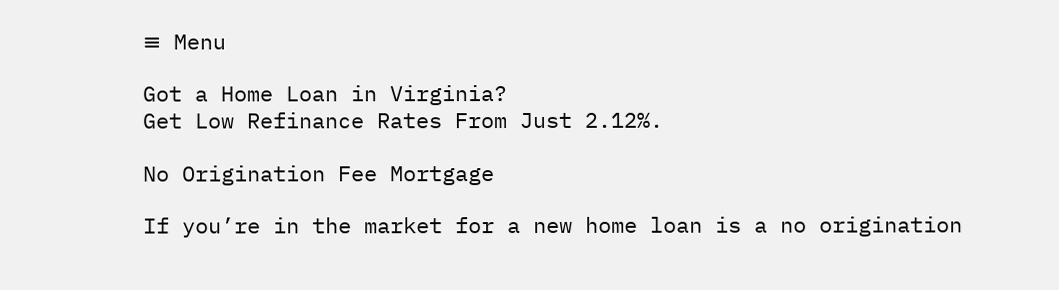≡ Menu

Got a Home Loan in Virginia?
Get Low Refinance Rates From Just 2.12%.

No Origination Fee Mortgage

If you’re in the market for a new home loan is a no origination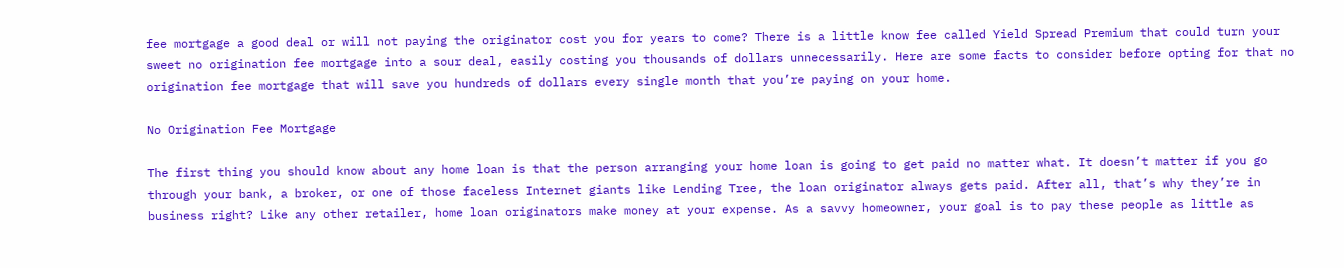fee mortgage a good deal or will not paying the originator cost you for years to come? There is a little know fee called Yield Spread Premium that could turn your sweet no origination fee mortgage into a sour deal, easily costing you thousands of dollars unnecessarily. Here are some facts to consider before opting for that no origination fee mortgage that will save you hundreds of dollars every single month that you’re paying on your home.

No Origination Fee Mortgage

The first thing you should know about any home loan is that the person arranging your home loan is going to get paid no matter what. It doesn’t matter if you go through your bank, a broker, or one of those faceless Internet giants like Lending Tree, the loan originator always gets paid. After all, that’s why they’re in business right? Like any other retailer, home loan originators make money at your expense. As a savvy homeowner, your goal is to pay these people as little as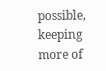possible, keeping more of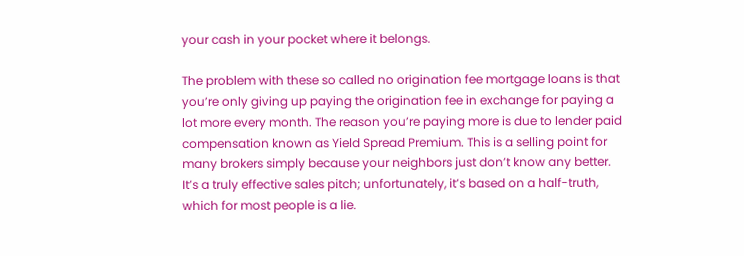your cash in your pocket where it belongs.

The problem with these so called no origination fee mortgage loans is that you’re only giving up paying the origination fee in exchange for paying a lot more every month. The reason you’re paying more is due to lender paid compensation known as Yield Spread Premium. This is a selling point for many brokers simply because your neighbors just don’t know any better. It’s a truly effective sales pitch; unfortunately, it’s based on a half-truth, which for most people is a lie.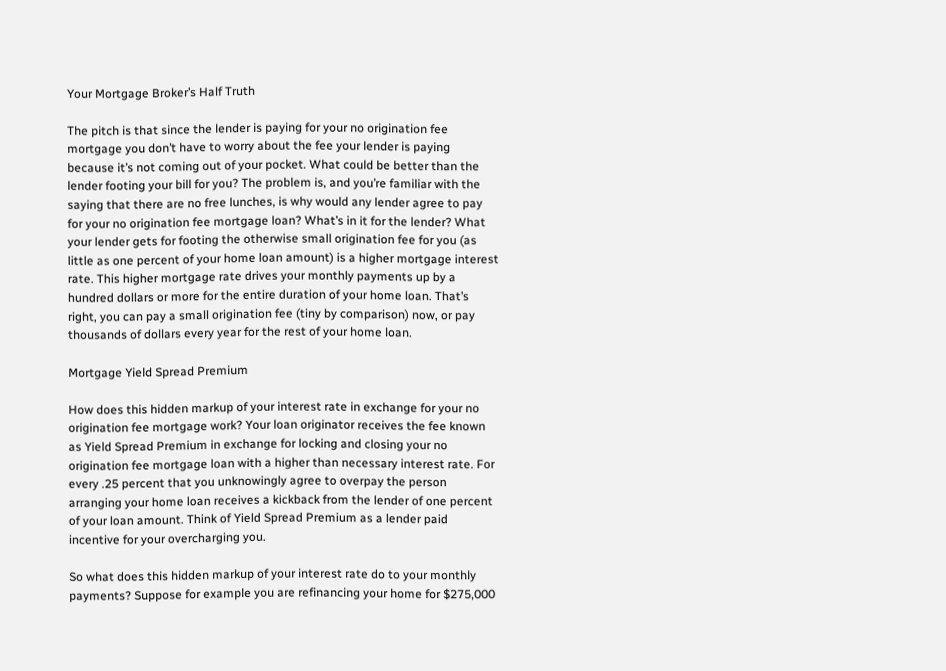Your Mortgage Broker’s Half Truth

The pitch is that since the lender is paying for your no origination fee mortgage you don’t have to worry about the fee your lender is paying because it’s not coming out of your pocket. What could be better than the lender footing your bill for you? The problem is, and you’re familiar with the saying that there are no free lunches, is why would any lender agree to pay for your no origination fee mortgage loan? What’s in it for the lender? What your lender gets for footing the otherwise small origination fee for you (as little as one percent of your home loan amount) is a higher mortgage interest rate. This higher mortgage rate drives your monthly payments up by a hundred dollars or more for the entire duration of your home loan. That’s right, you can pay a small origination fee (tiny by comparison) now, or pay thousands of dollars every year for the rest of your home loan.

Mortgage Yield Spread Premium

How does this hidden markup of your interest rate in exchange for your no origination fee mortgage work? Your loan originator receives the fee known as Yield Spread Premium in exchange for locking and closing your no origination fee mortgage loan with a higher than necessary interest rate. For every .25 percent that you unknowingly agree to overpay the person arranging your home loan receives a kickback from the lender of one percent of your loan amount. Think of Yield Spread Premium as a lender paid incentive for your overcharging you.

So what does this hidden markup of your interest rate do to your monthly payments? Suppose for example you are refinancing your home for $275,000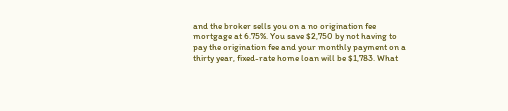and the broker sells you on a no origination fee mortgage at 6.75%. You save $2,750 by not having to pay the origination fee and your monthly payment on a thirty year, fixed-rate home loan will be $1,783. What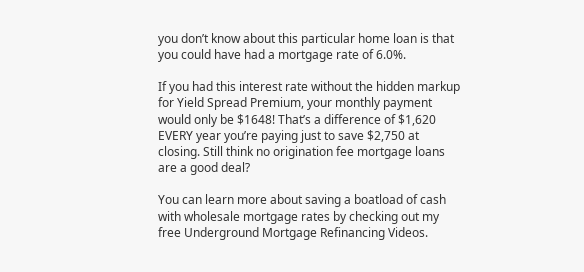you don’t know about this particular home loan is that you could have had a mortgage rate of 6.0%.

If you had this interest rate without the hidden markup for Yield Spread Premium, your monthly payment would only be $1648! That’s a difference of $1,620 EVERY year you’re paying just to save $2,750 at closing. Still think no origination fee mortgage loans are a good deal?

You can learn more about saving a boatload of cash with wholesale mortgage rates by checking out my free Underground Mortgage Refinancing Videos.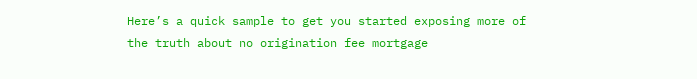Here’s a quick sample to get you started exposing more of the truth about no origination fee mortgage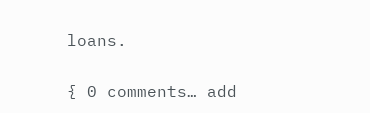loans.

{ 0 comments… add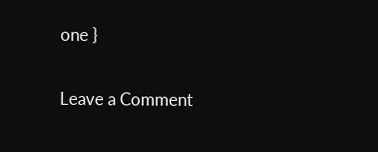one }

Leave a Comment